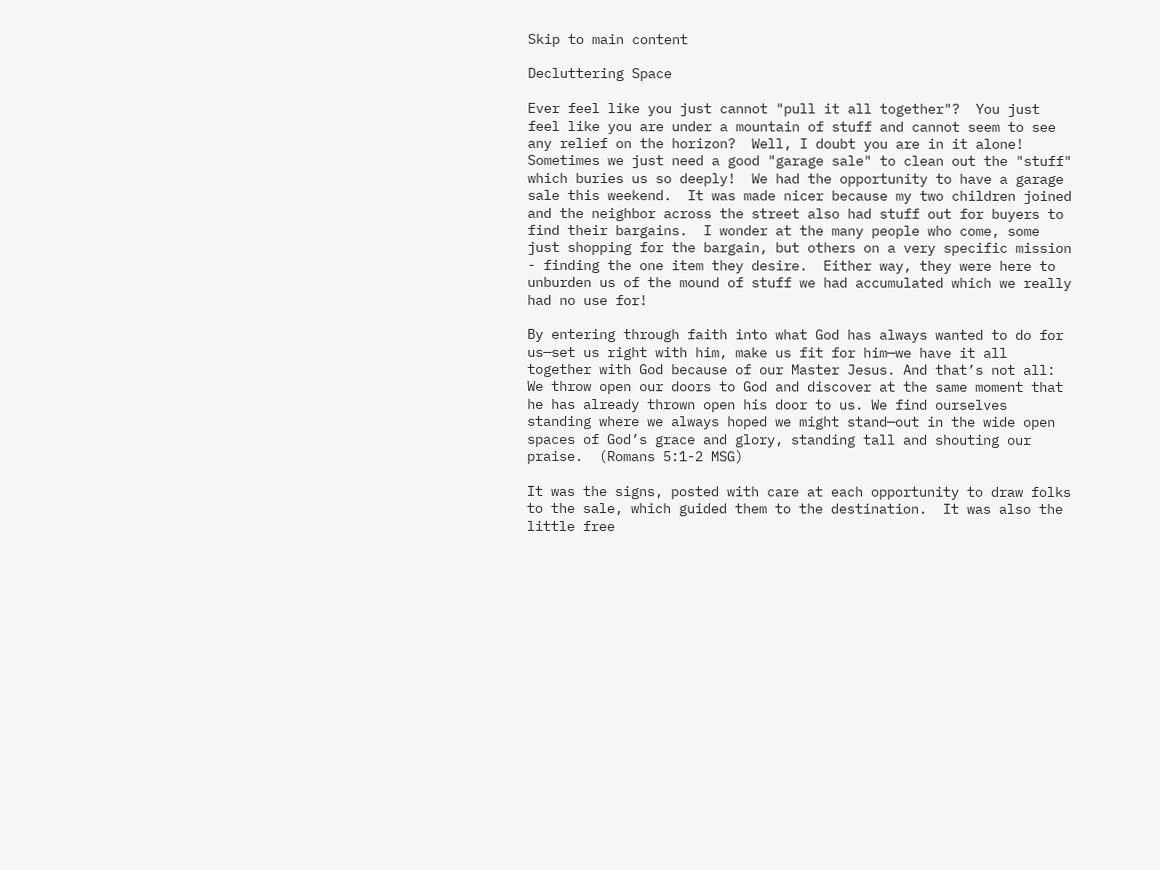Skip to main content

Decluttering Space

Ever feel like you just cannot "pull it all together"?  You just feel like you are under a mountain of stuff and cannot seem to see any relief on the horizon?  Well, I doubt you are in it alone!  Sometimes we just need a good "garage sale" to clean out the "stuff" which buries us so deeply!  We had the opportunity to have a garage sale this weekend.  It was made nicer because my two children joined and the neighbor across the street also had stuff out for buyers to find their bargains.  I wonder at the many people who come, some just shopping for the bargain, but others on a very specific mission - finding the one item they desire.  Either way, they were here to unburden us of the mound of stuff we had accumulated which we really had no use for!

By entering through faith into what God has always wanted to do for us—set us right with him, make us fit for him—we have it all together with God because of our Master Jesus. And that’s not all: We throw open our doors to God and discover at the same moment that he has already thrown open his door to us. We find ourselves standing where we always hoped we might stand—out in the wide open spaces of God’s grace and glory, standing tall and shouting our praise.  (Romans 5:1-2 MSG)

It was the signs, posted with care at each opportunity to draw folks to the sale, which guided them to the destination.  It was also the little free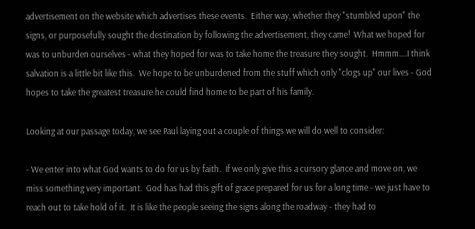advertisement on the website which advertises these events.  Either way, whether they "stumbled upon" the signs, or purposefully sought the destination by following the advertisement, they came!  What we hoped for was to unburden ourselves - what they hoped for was to take home the treasure they sought.  Hmmm....I think salvation is a little bit like this.  We hope to be unburdened from the stuff which only "clogs up" our lives - God hopes to take the greatest treasure he could find home to be part of his family.

Looking at our passage today, we see Paul laying out a couple of things we will do well to consider:

- We enter into what God wants to do for us by faith.  If we only give this a cursory glance and move on, we miss something very important.  God has had this gift of grace prepared for us for a long time - we just have to reach out to take hold of it.  It is like the people seeing the signs along the roadway - they had to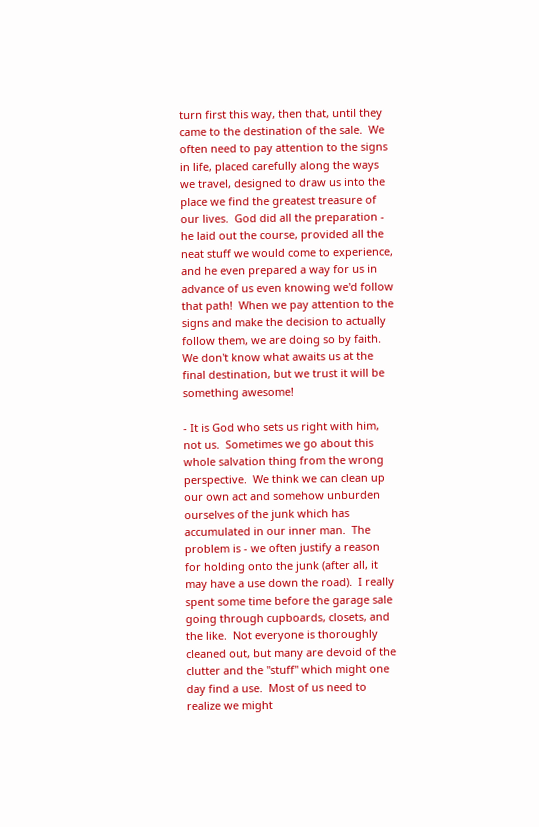turn first this way, then that, until they came to the destination of the sale.  We often need to pay attention to the signs in life, placed carefully along the ways we travel, designed to draw us into the place we find the greatest treasure of our lives.  God did all the preparation - he laid out the course, provided all the neat stuff we would come to experience, and he even prepared a way for us in advance of us even knowing we'd follow that path!  When we pay attention to the signs and make the decision to actually follow them, we are doing so by faith.  We don't know what awaits us at the final destination, but we trust it will be something awesome!

- It is God who sets us right with him, not us.  Sometimes we go about this whole salvation thing from the wrong perspective.  We think we can clean up our own act and somehow unburden ourselves of the junk which has accumulated in our inner man.  The problem is - we often justify a reason for holding onto the junk (after all, it may have a use down the road).  I really spent some time before the garage sale going through cupboards, closets, and the like.  Not everyone is thoroughly cleaned out, but many are devoid of the clutter and the "stuff" which might one day find a use.  Most of us need to realize we might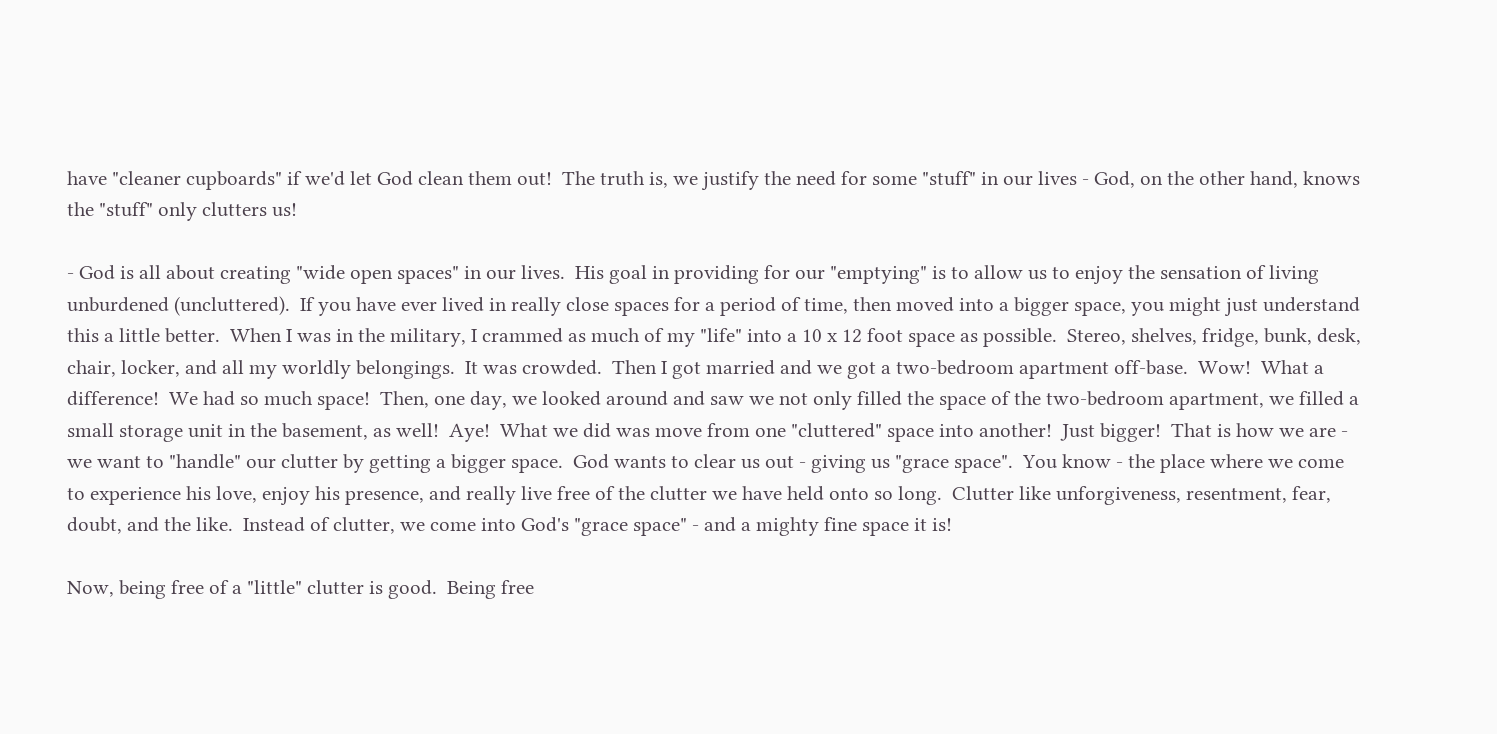have "cleaner cupboards" if we'd let God clean them out!  The truth is, we justify the need for some "stuff" in our lives - God, on the other hand, knows the "stuff" only clutters us!

- God is all about creating "wide open spaces" in our lives.  His goal in providing for our "emptying" is to allow us to enjoy the sensation of living unburdened (uncluttered).  If you have ever lived in really close spaces for a period of time, then moved into a bigger space, you might just understand this a little better.  When I was in the military, I crammed as much of my "life" into a 10 x 12 foot space as possible.  Stereo, shelves, fridge, bunk, desk, chair, locker, and all my worldly belongings.  It was crowded.  Then I got married and we got a two-bedroom apartment off-base.  Wow!  What a difference!  We had so much space!  Then, one day, we looked around and saw we not only filled the space of the two-bedroom apartment, we filled a small storage unit in the basement, as well!  Aye!  What we did was move from one "cluttered" space into another!  Just bigger!  That is how we are - we want to "handle" our clutter by getting a bigger space.  God wants to clear us out - giving us "grace space".  You know - the place where we come to experience his love, enjoy his presence, and really live free of the clutter we have held onto so long.  Clutter like unforgiveness, resentment, fear, doubt, and the like.  Instead of clutter, we come into God's "grace space" - and a mighty fine space it is!

Now, being free of a "little" clutter is good.  Being free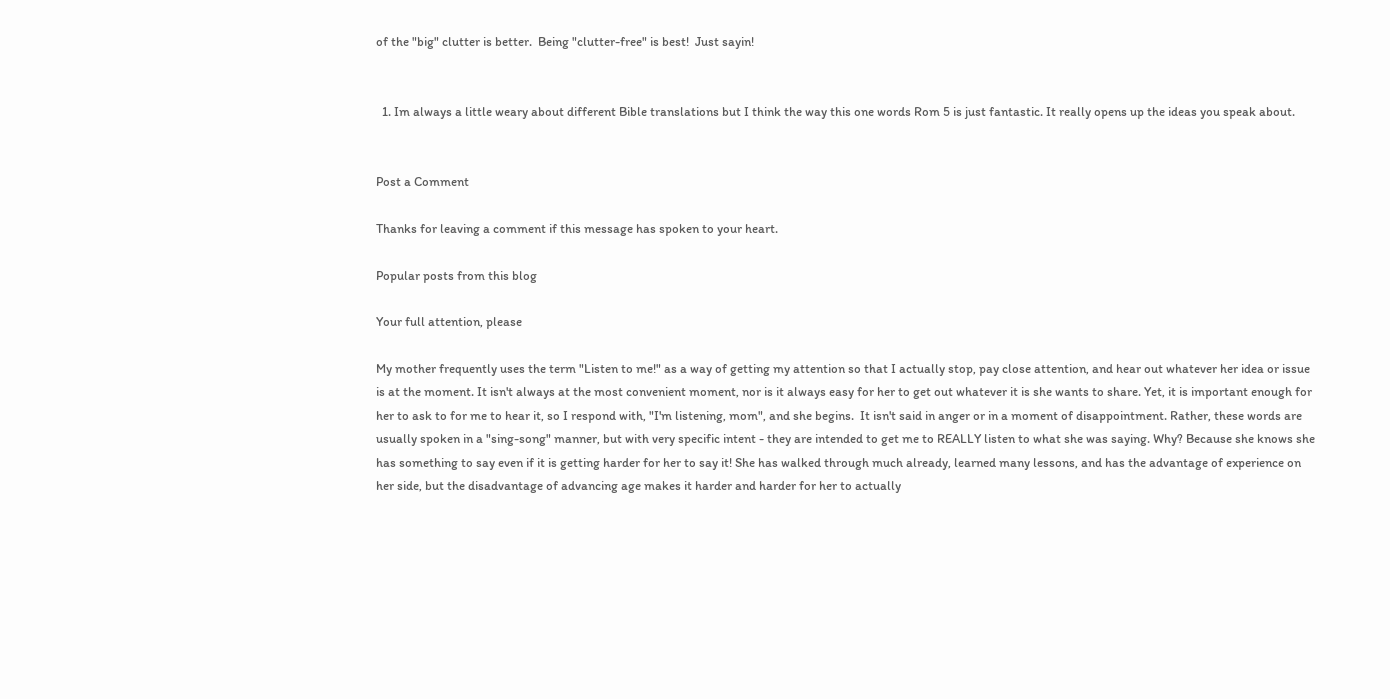of the "big" clutter is better.  Being "clutter-free" is best!  Just sayin!


  1. Im always a little weary about different Bible translations but I think the way this one words Rom 5 is just fantastic. It really opens up the ideas you speak about.


Post a Comment

Thanks for leaving a comment if this message has spoken to your heart.

Popular posts from this blog

Your full attention, please

My mother frequently uses the term "Listen to me!" as a way of getting my attention so that I actually stop, pay close attention, and hear out whatever her idea or issue is at the moment. It isn't always at the most convenient moment, nor is it always easy for her to get out whatever it is she wants to share. Yet, it is important enough for her to ask to for me to hear it, so I respond with, "I'm listening, mom", and she begins.  It isn't said in anger or in a moment of disappointment. Rather, these words are usually spoken in a "sing-song" manner, but with very specific intent - they are intended to get me to REALLY listen to what she was saying. Why? Because she knows she has something to say even if it is getting harder for her to say it! She has walked through much already, learned many lessons, and has the advantage of experience on her side, but the disadvantage of advancing age makes it harder and harder for her to actually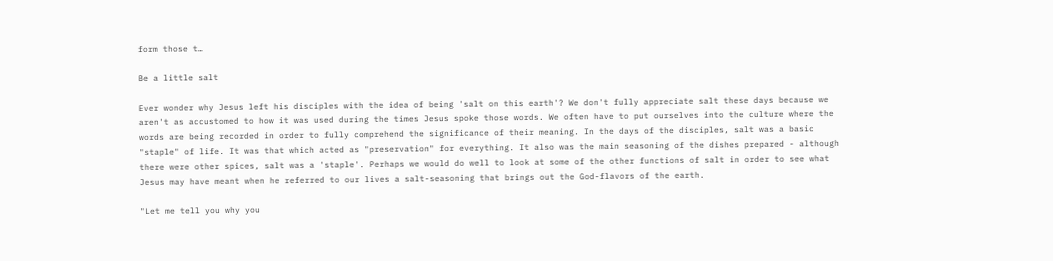form those t…

Be a little salt

Ever wonder why Jesus left his disciples with the idea of being 'salt on this earth'? We don't fully appreciate salt these days because we aren't as accustomed to how it was used during the times Jesus spoke those words. We often have to put ourselves into the culture where the words are being recorded in order to fully comprehend the significance of their meaning. In the days of the disciples, salt was a basic "staple" of life. It was that which acted as "preservation" for everything. It also was the main seasoning of the dishes prepared - although there were other spices, salt was a 'staple'. Perhaps we would do well to look at some of the other functions of salt in order to see what Jesus may have meant when he referred to our lives a salt-seasoning that brings out the God-flavors of the earth.

"Let me tell you why you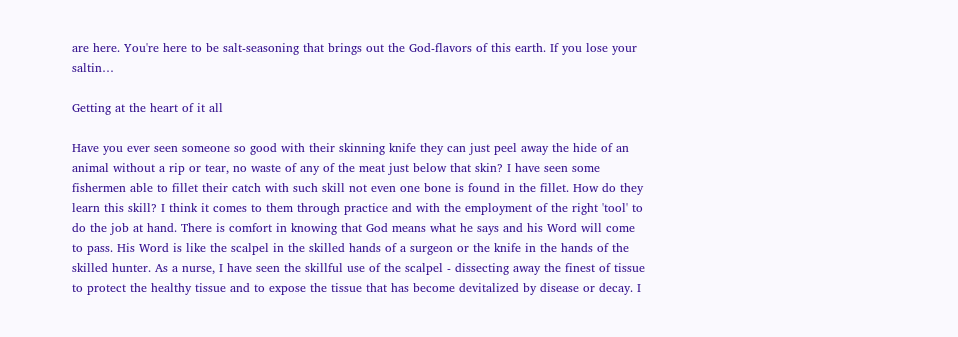are here. You're here to be salt-seasoning that brings out the God-flavors of this earth. If you lose your saltin…

Getting at the heart of it all

Have you ever seen someone so good with their skinning knife they can just peel away the hide of an animal without a rip or tear, no waste of any of the meat just below that skin? I have seen some fishermen able to fillet their catch with such skill not even one bone is found in the fillet. How do they learn this skill? I think it comes to them through practice and with the employment of the right 'tool' to do the job at hand. There is comfort in knowing that God means what he says and his Word will come to pass. His Word is like the scalpel in the skilled hands of a surgeon or the knife in the hands of the skilled hunter. As a nurse, I have seen the skillful use of the scalpel - dissecting away the finest of tissue to protect the healthy tissue and to expose the tissue that has become devitalized by disease or decay. I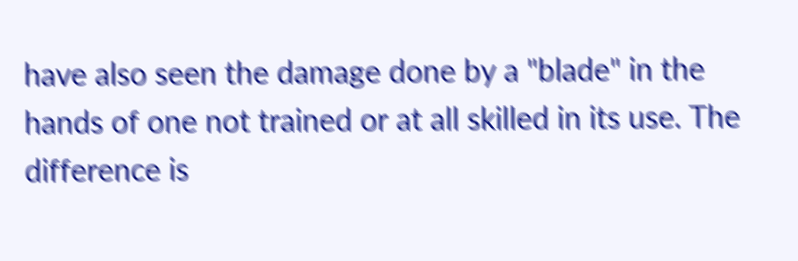have also seen the damage done by a "blade" in the hands of one not trained or at all skilled in its use. The difference is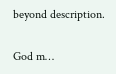beyond description.

God m…